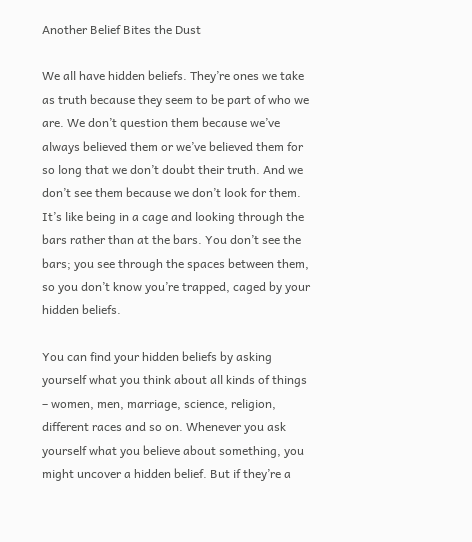Another Belief Bites the Dust

We all have hidden beliefs. They’re ones we take as truth because they seem to be part of who we are. We don’t question them because we’ve always believed them or we’ve believed them for so long that we don’t doubt their truth. And we don’t see them because we don’t look for them. It’s like being in a cage and looking through the bars rather than at the bars. You don’t see the bars; you see through the spaces between them, so you don’t know you’re trapped, caged by your hidden beliefs.

You can find your hidden beliefs by asking yourself what you think about all kinds of things – women, men, marriage, science, religion, different races and so on. Whenever you ask yourself what you believe about something, you might uncover a hidden belief. But if they’re a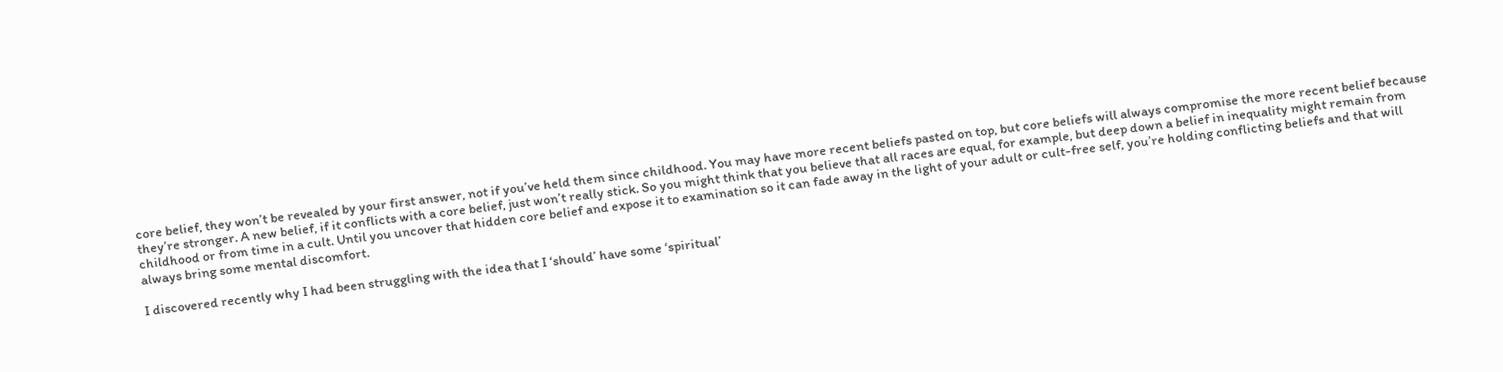core belief, they won’t be revealed by your first answer, not if you’ve held them since childhood. You may have more recent beliefs pasted on top, but core beliefs will always compromise the more recent belief because they’re stronger. A new belief, if it conflicts with a core belief, just won’t really stick. So you might think that you believe that all races are equal, for example, but deep down a belief in inequality might remain from childhood or from time in a cult. Until you uncover that hidden core belief and expose it to examination so it can fade away in the light of your adult or cult-free self, you’re holding conflicting beliefs and that will always bring some mental discomfort.

I discovered recently why I had been struggling with the idea that I ‘should’ have some ‘spiritual’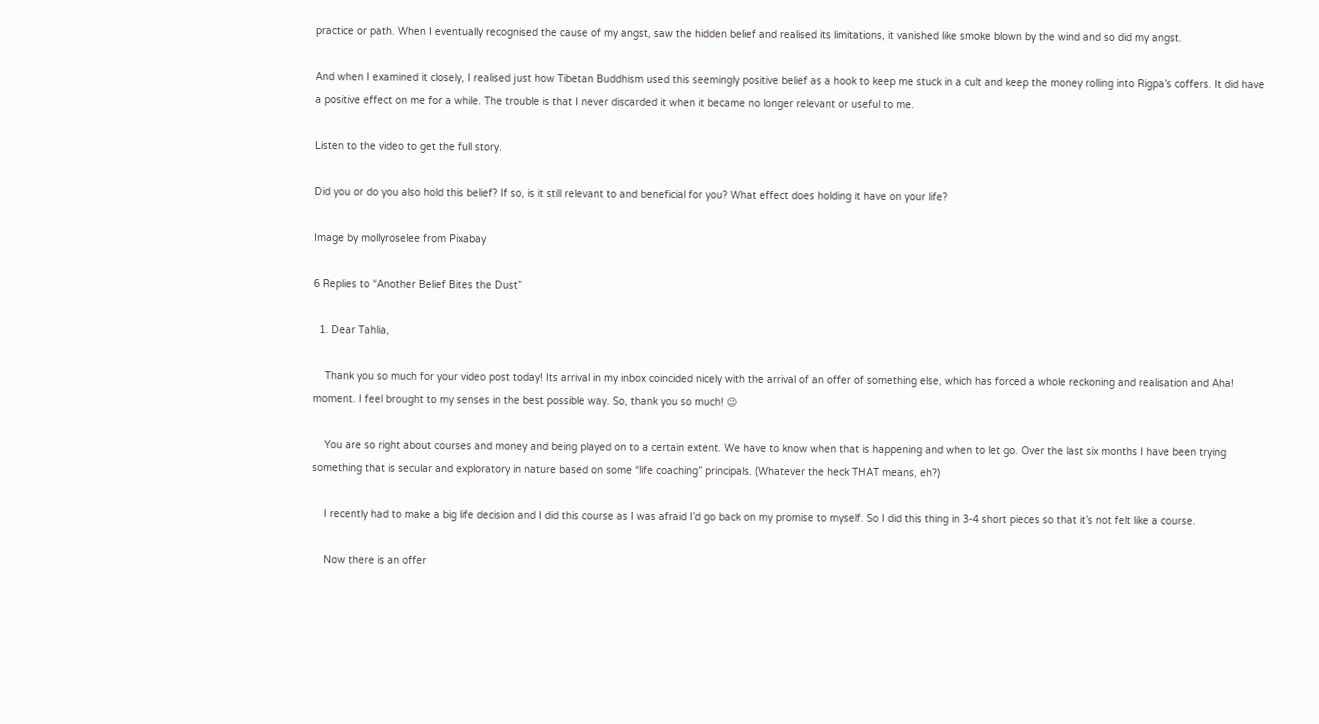practice or path. When I eventually recognised the cause of my angst, saw the hidden belief and realised its limitations, it vanished like smoke blown by the wind and so did my angst.

And when I examined it closely, I realised just how Tibetan Buddhism used this seemingly positive belief as a hook to keep me stuck in a cult and keep the money rolling into Rigpa’s coffers. It did have a positive effect on me for a while. The trouble is that I never discarded it when it became no longer relevant or useful to me.

Listen to the video to get the full story.

Did you or do you also hold this belief? If so, is it still relevant to and beneficial for you? What effect does holding it have on your life?

Image by mollyroselee from Pixabay

6 Replies to “Another Belief Bites the Dust”

  1. Dear Tahlia,

    Thank you so much for your video post today! Its arrival in my inbox coincided nicely with the arrival of an offer of something else, which has forced a whole reckoning and realisation and Aha! moment. I feel brought to my senses in the best possible way. So, thank you so much! 😉

    You are so right about courses and money and being played on to a certain extent. We have to know when that is happening and when to let go. Over the last six months I have been trying something that is secular and exploratory in nature based on some “life coaching” principals. (Whatever the heck THAT means, eh?)

    I recently had to make a big life decision and I did this course as I was afraid I’d go back on my promise to myself. So I did this thing in 3-4 short pieces so that it’s not felt like a course.

    Now there is an offer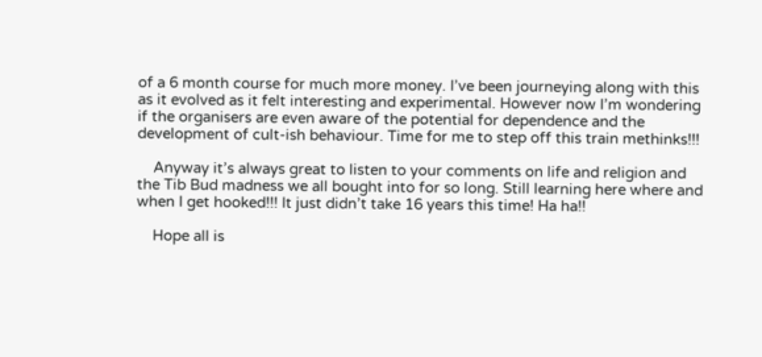of a 6 month course for much more money. I’ve been journeying along with this as it evolved as it felt interesting and experimental. However now I’m wondering if the organisers are even aware of the potential for dependence and the development of cult-ish behaviour. Time for me to step off this train methinks!!!

    Anyway it’s always great to listen to your comments on life and religion and the Tib Bud madness we all bought into for so long. Still learning here where and when I get hooked!!! It just didn’t take 16 years this time! Ha ha!!

    Hope all is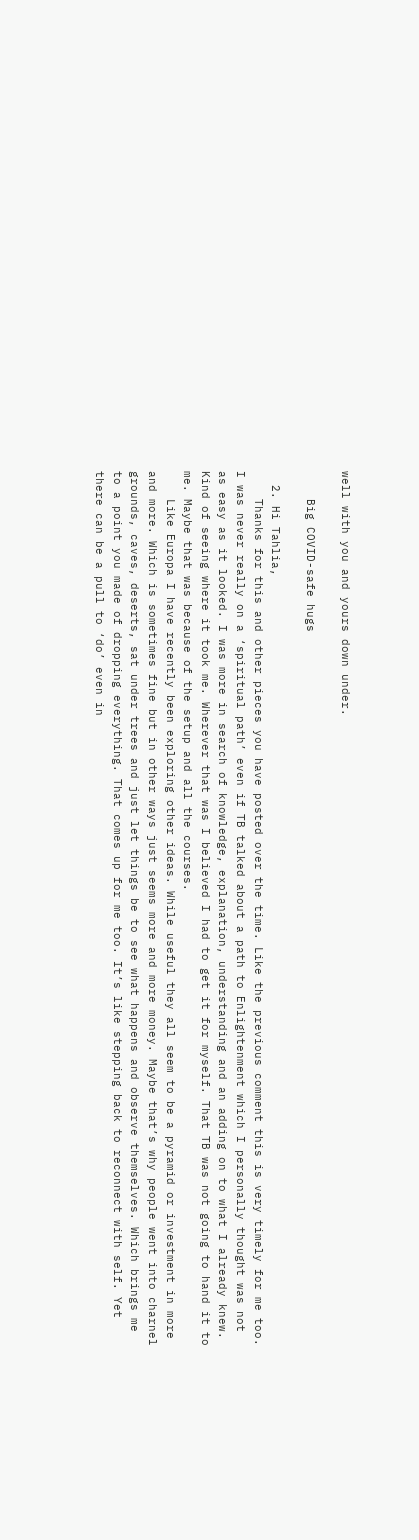well with you and yours down under.

    Big COVID-safe hugs

  2. Hi Tahlia,
    Thanks for this and other pieces you have posted over the time. Like the previous comment this is very timely for me too. I was never really on a ‘spiritual path’ even if TB talked about a path to Enlightenment which I personally thought was not as easy as it looked. I was more in search of knowledge, explanation, understanding and an adding on to what I already knew. Kind of seeing where it took me. Wherever that was I believed I had to get it for myself. That TB was not going to hand it to me. Maybe that was because of the setup and all the courses.
    Like Europa I have recently been exploring other ideas. While useful they all seem to be a pyramid or investment in more and more. Which is sometimes fine but in other ways just seems more and more money. Maybe that’s why people went into charnel grounds, caves, deserts, sat under trees and just let things be to see what happens and observe themselves. Which brings me to a point you made of dropping everything. That comes up for me too. It’s like stepping back to reconnect with self. Yet there can be a pull to ‘do’ even in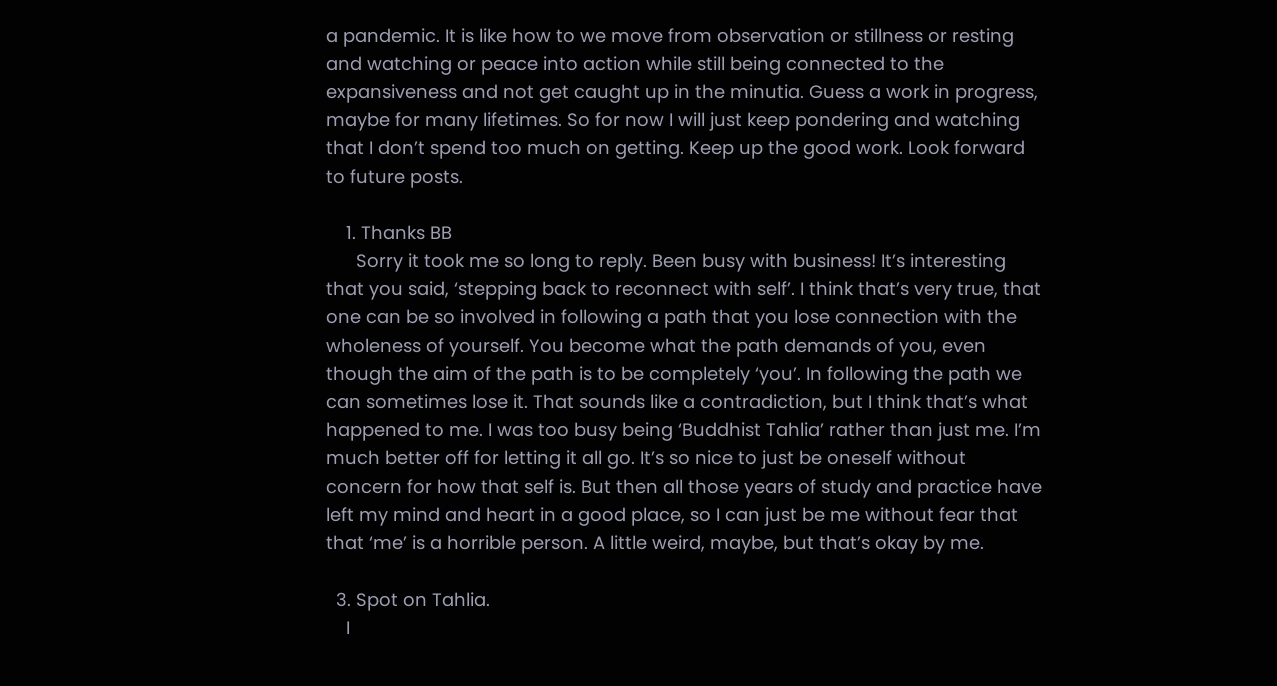a pandemic. It is like how to we move from observation or stillness or resting and watching or peace into action while still being connected to the expansiveness and not get caught up in the minutia. Guess a work in progress, maybe for many lifetimes. So for now I will just keep pondering and watching that I don’t spend too much on getting. Keep up the good work. Look forward to future posts.

    1. Thanks BB
      Sorry it took me so long to reply. Been busy with business! It’s interesting that you said, ‘stepping back to reconnect with self’. I think that’s very true, that one can be so involved in following a path that you lose connection with the wholeness of yourself. You become what the path demands of you, even though the aim of the path is to be completely ‘you’. In following the path we can sometimes lose it. That sounds like a contradiction, but I think that’s what happened to me. I was too busy being ‘Buddhist Tahlia’ rather than just me. I’m much better off for letting it all go. It’s so nice to just be oneself without concern for how that self is. But then all those years of study and practice have left my mind and heart in a good place, so I can just be me without fear that that ‘me’ is a horrible person. A little weird, maybe, but that’s okay by me.

  3. Spot on Tahlia.
    I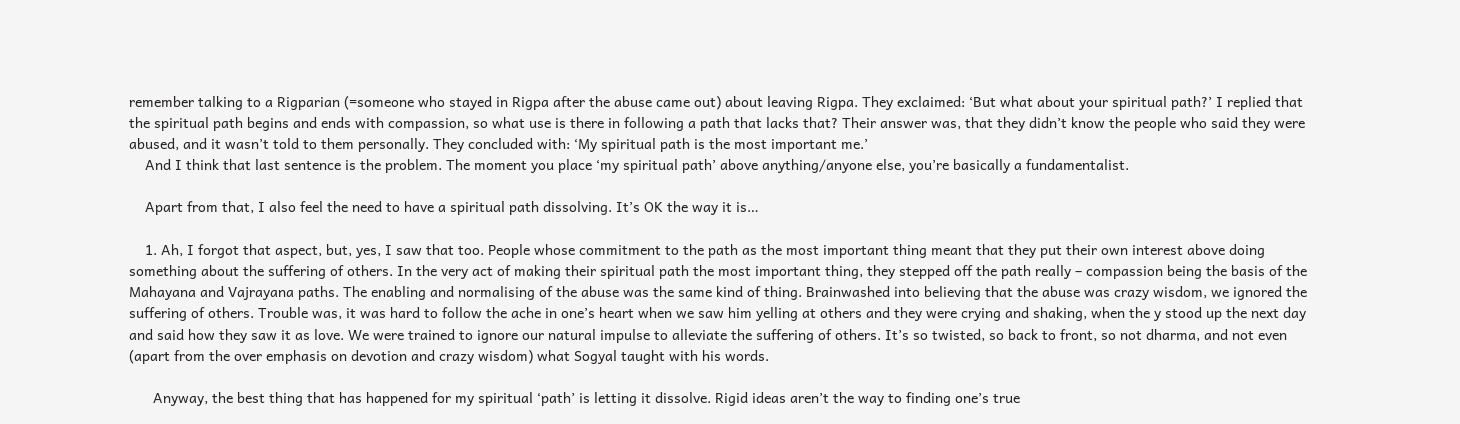remember talking to a Rigparian (=someone who stayed in Rigpa after the abuse came out) about leaving Rigpa. They exclaimed: ‘But what about your spiritual path?’ I replied that the spiritual path begins and ends with compassion, so what use is there in following a path that lacks that? Their answer was, that they didn’t know the people who said they were abused, and it wasn’t told to them personally. They concluded with: ‘My spiritual path is the most important me.’
    And I think that last sentence is the problem. The moment you place ‘my spiritual path’ above anything/anyone else, you’re basically a fundamentalist.

    Apart from that, I also feel the need to have a spiritual path dissolving. It’s OK the way it is…

    1. Ah, I forgot that aspect, but, yes, I saw that too. People whose commitment to the path as the most important thing meant that they put their own interest above doing something about the suffering of others. In the very act of making their spiritual path the most important thing, they stepped off the path really – compassion being the basis of the Mahayana and Vajrayana paths. The enabling and normalising of the abuse was the same kind of thing. Brainwashed into believing that the abuse was crazy wisdom, we ignored the suffering of others. Trouble was, it was hard to follow the ache in one’s heart when we saw him yelling at others and they were crying and shaking, when the y stood up the next day and said how they saw it as love. We were trained to ignore our natural impulse to alleviate the suffering of others. It’s so twisted, so back to front, so not dharma, and not even (apart from the over emphasis on devotion and crazy wisdom) what Sogyal taught with his words.

      Anyway, the best thing that has happened for my spiritual ‘path’ is letting it dissolve. Rigid ideas aren’t the way to finding one’s true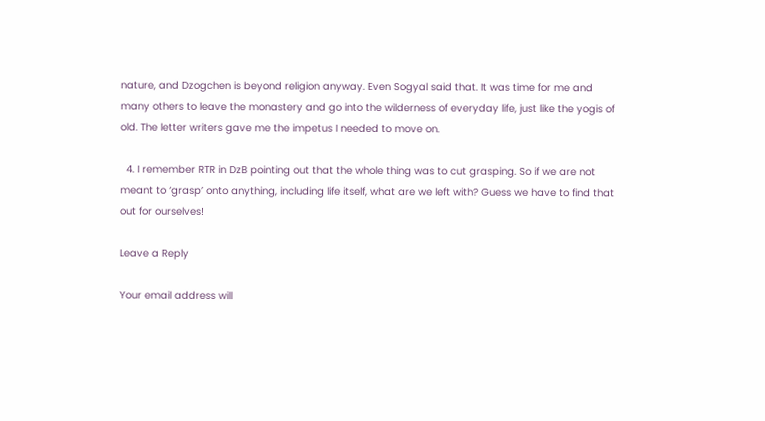nature, and Dzogchen is beyond religion anyway. Even Sogyal said that. It was time for me and many others to leave the monastery and go into the wilderness of everyday life, just like the yogis of old. The letter writers gave me the impetus I needed to move on.

  4. I remember RTR in DzB pointing out that the whole thing was to cut grasping. So if we are not meant to ‘grasp’ onto anything, including life itself, what are we left with? Guess we have to find that out for ourselves!

Leave a Reply

Your email address will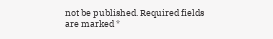not be published. Required fields are marked *